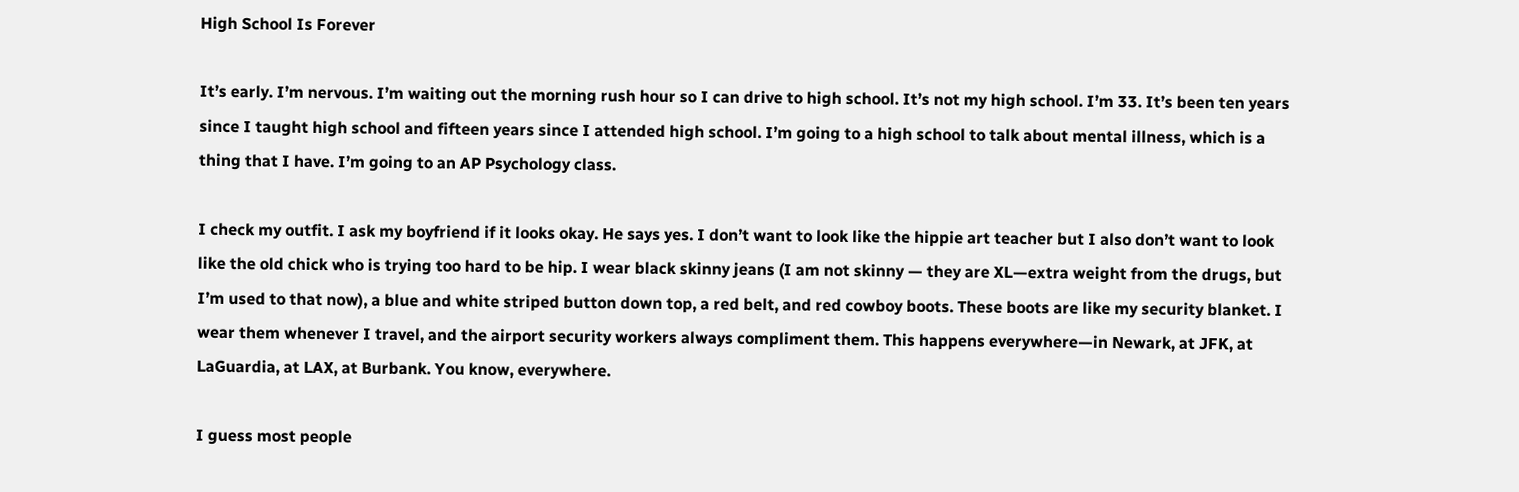High School Is Forever

It’s early. I’m nervous. I’m waiting out the morning rush hour so I can drive to high school. It’s not my high school. I’m 33. It’s been ten years since I taught high school and fifteen years since I attended high school. I’m going to a high school to talk about mental illness, which is a thing that I have. I’m going to an AP Psychology class.

I check my outfit. I ask my boyfriend if it looks okay. He says yes. I don’t want to look like the hippie art teacher but I also don’t want to look like the old chick who is trying too hard to be hip. I wear black skinny jeans (I am not skinny — they are XL—extra weight from the drugs, but I’m used to that now), a blue and white striped button down top, a red belt, and red cowboy boots. These boots are like my security blanket. I wear them whenever I travel, and the airport security workers always compliment them. This happens everywhere—in Newark, at JFK, at LaGuardia, at LAX, at Burbank. You know, everywhere.

I guess most people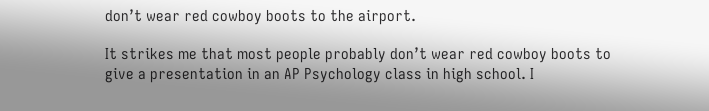don’t wear red cowboy boots to the airport.

It strikes me that most people probably don’t wear red cowboy boots to give a presentation in an AP Psychology class in high school. I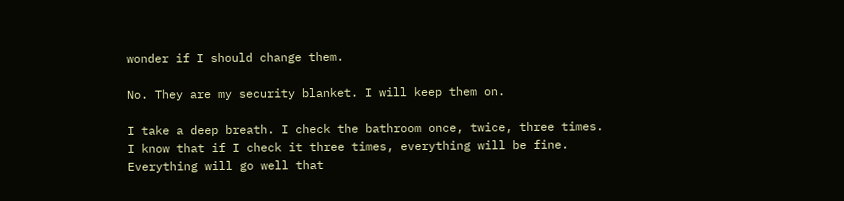wonder if I should change them.

No. They are my security blanket. I will keep them on.

I take a deep breath. I check the bathroom once, twice, three times. I know that if I check it three times, everything will be fine. Everything will go well that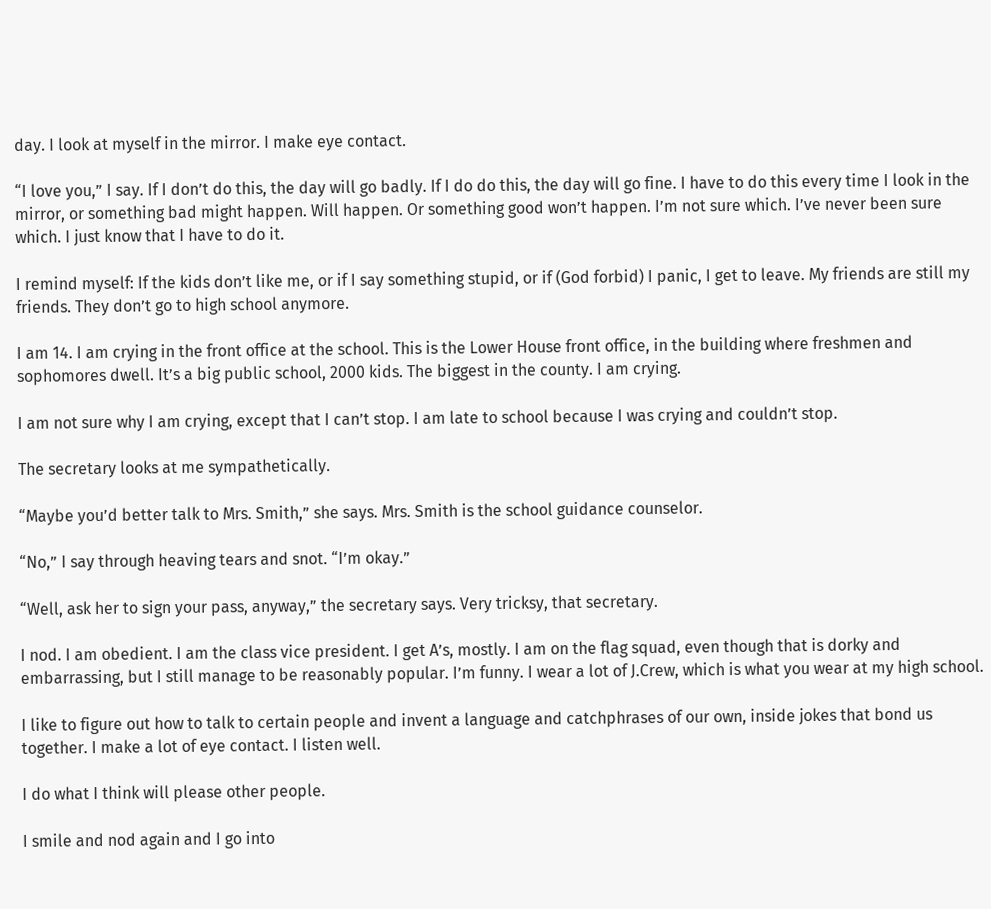day. I look at myself in the mirror. I make eye contact.

“I love you,” I say. If I don’t do this, the day will go badly. If I do do this, the day will go fine. I have to do this every time I look in the mirror, or something bad might happen. Will happen. Or something good won’t happen. I’m not sure which. I’ve never been sure which. I just know that I have to do it.

I remind myself: If the kids don’t like me, or if I say something stupid, or if (God forbid) I panic, I get to leave. My friends are still my friends. They don’t go to high school anymore.

I am 14. I am crying in the front office at the school. This is the Lower House front office, in the building where freshmen and sophomores dwell. It’s a big public school, 2000 kids. The biggest in the county. I am crying.

I am not sure why I am crying, except that I can’t stop. I am late to school because I was crying and couldn’t stop.

The secretary looks at me sympathetically.

“Maybe you’d better talk to Mrs. Smith,” she says. Mrs. Smith is the school guidance counselor.

“No,” I say through heaving tears and snot. “I’m okay.”

“Well, ask her to sign your pass, anyway,” the secretary says. Very tricksy, that secretary.

I nod. I am obedient. I am the class vice president. I get A’s, mostly. I am on the flag squad, even though that is dorky and embarrassing, but I still manage to be reasonably popular. I’m funny. I wear a lot of J.Crew, which is what you wear at my high school.

I like to figure out how to talk to certain people and invent a language and catchphrases of our own, inside jokes that bond us together. I make a lot of eye contact. I listen well.

I do what I think will please other people.

I smile and nod again and I go into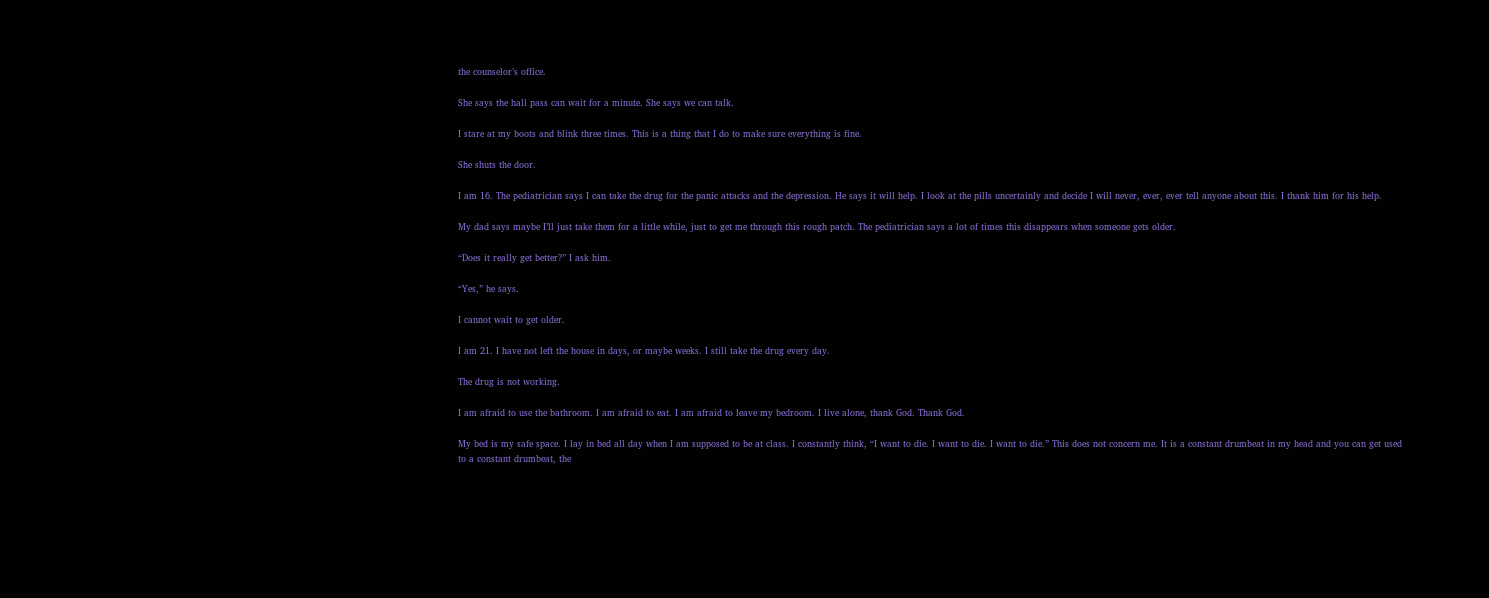the counselor’s office.

She says the hall pass can wait for a minute. She says we can talk.

I stare at my boots and blink three times. This is a thing that I do to make sure everything is fine.

She shuts the door.

I am 16. The pediatrician says I can take the drug for the panic attacks and the depression. He says it will help. I look at the pills uncertainly and decide I will never, ever, ever tell anyone about this. I thank him for his help.

My dad says maybe I’ll just take them for a little while, just to get me through this rough patch. The pediatrician says a lot of times this disappears when someone gets older.

“Does it really get better?” I ask him.

“Yes,” he says.

I cannot wait to get older.

I am 21. I have not left the house in days, or maybe weeks. I still take the drug every day.

The drug is not working.

I am afraid to use the bathroom. I am afraid to eat. I am afraid to leave my bedroom. I live alone, thank God. Thank God.

My bed is my safe space. I lay in bed all day when I am supposed to be at class. I constantly think, “I want to die. I want to die. I want to die.” This does not concern me. It is a constant drumbeat in my head and you can get used to a constant drumbeat, the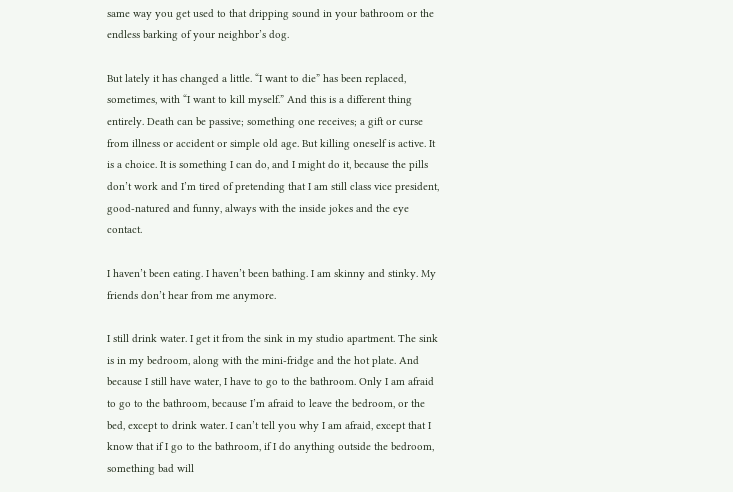same way you get used to that dripping sound in your bathroom or the endless barking of your neighbor’s dog.

But lately it has changed a little. “I want to die” has been replaced, sometimes, with “I want to kill myself.” And this is a different thing entirely. Death can be passive; something one receives; a gift or curse from illness or accident or simple old age. But killing oneself is active. It is a choice. It is something I can do, and I might do it, because the pills don’t work and I’m tired of pretending that I am still class vice president, good-natured and funny, always with the inside jokes and the eye contact.

I haven’t been eating. I haven’t been bathing. I am skinny and stinky. My friends don’t hear from me anymore.

I still drink water. I get it from the sink in my studio apartment. The sink is in my bedroom, along with the mini-fridge and the hot plate. And because I still have water, I have to go to the bathroom. Only I am afraid to go to the bathroom, because I’m afraid to leave the bedroom, or the bed, except to drink water. I can’t tell you why I am afraid, except that I know that if I go to the bathroom, if I do anything outside the bedroom, something bad will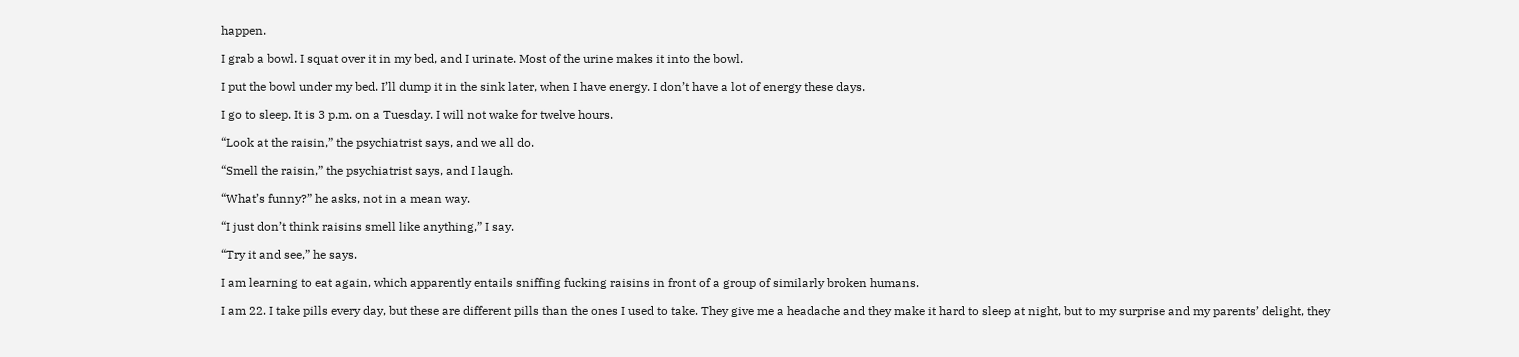happen.

I grab a bowl. I squat over it in my bed, and I urinate. Most of the urine makes it into the bowl.

I put the bowl under my bed. I’ll dump it in the sink later, when I have energy. I don’t have a lot of energy these days.

I go to sleep. It is 3 p.m. on a Tuesday. I will not wake for twelve hours.

“Look at the raisin,” the psychiatrist says, and we all do.

“Smell the raisin,” the psychiatrist says, and I laugh.

“What’s funny?” he asks, not in a mean way.

“I just don’t think raisins smell like anything,” I say.

“Try it and see,” he says.

I am learning to eat again, which apparently entails sniffing fucking raisins in front of a group of similarly broken humans.

I am 22. I take pills every day, but these are different pills than the ones I used to take. They give me a headache and they make it hard to sleep at night, but to my surprise and my parents’ delight, they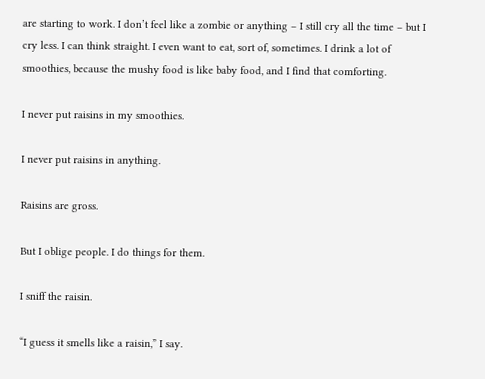are starting to work. I don’t feel like a zombie or anything – I still cry all the time – but I cry less. I can think straight. I even want to eat, sort of, sometimes. I drink a lot of smoothies, because the mushy food is like baby food, and I find that comforting.

I never put raisins in my smoothies.

I never put raisins in anything.

Raisins are gross.

But I oblige people. I do things for them.

I sniff the raisin.

“I guess it smells like a raisin,” I say.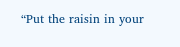“Put the raisin in your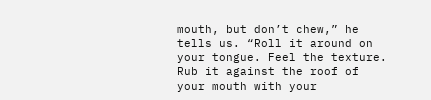mouth, but don’t chew,” he tells us. “Roll it around on your tongue. Feel the texture. Rub it against the roof of your mouth with your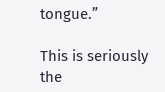tongue.”

This is seriously the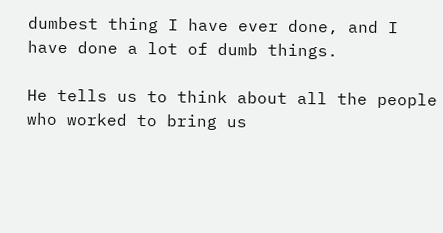dumbest thing I have ever done, and I have done a lot of dumb things.

He tells us to think about all the people who worked to bring us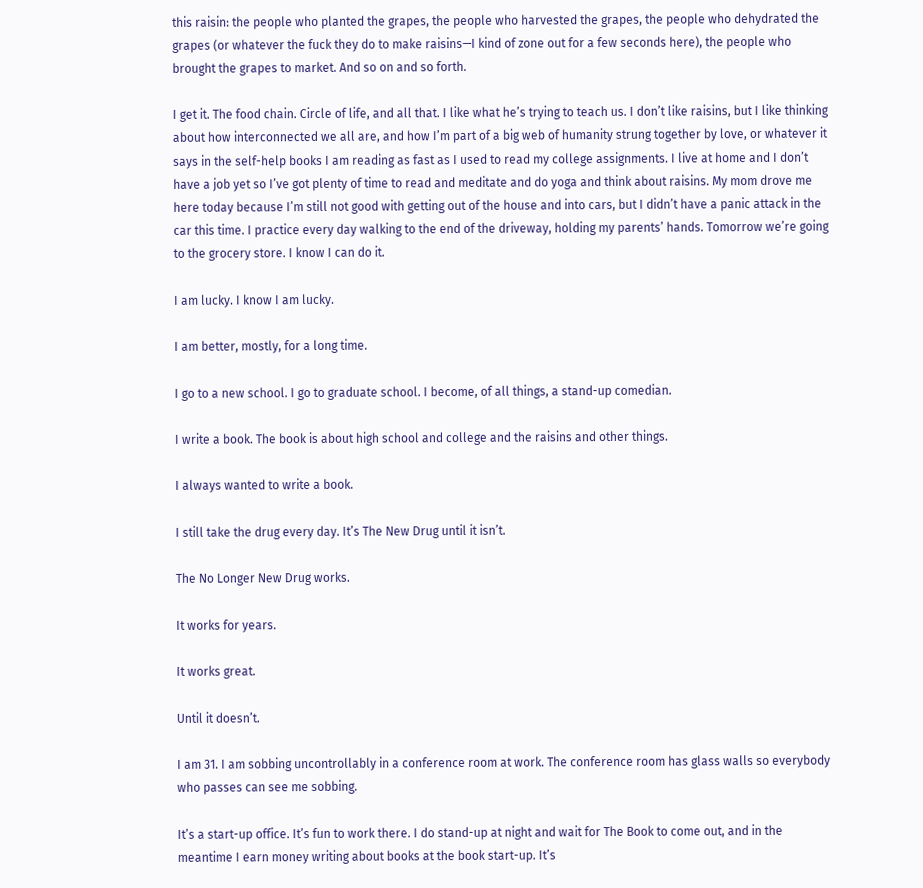this raisin: the people who planted the grapes, the people who harvested the grapes, the people who dehydrated the grapes (or whatever the fuck they do to make raisins—I kind of zone out for a few seconds here), the people who brought the grapes to market. And so on and so forth.

I get it. The food chain. Circle of life, and all that. I like what he’s trying to teach us. I don’t like raisins, but I like thinking about how interconnected we all are, and how I’m part of a big web of humanity strung together by love, or whatever it says in the self-help books I am reading as fast as I used to read my college assignments. I live at home and I don’t have a job yet so I’ve got plenty of time to read and meditate and do yoga and think about raisins. My mom drove me here today because I’m still not good with getting out of the house and into cars, but I didn’t have a panic attack in the car this time. I practice every day walking to the end of the driveway, holding my parents’ hands. Tomorrow we’re going to the grocery store. I know I can do it.

I am lucky. I know I am lucky.

I am better, mostly, for a long time.

I go to a new school. I go to graduate school. I become, of all things, a stand-up comedian.

I write a book. The book is about high school and college and the raisins and other things.

I always wanted to write a book.

I still take the drug every day. It’s The New Drug until it isn’t.

The No Longer New Drug works.

It works for years.

It works great.

Until it doesn’t.

I am 31. I am sobbing uncontrollably in a conference room at work. The conference room has glass walls so everybody who passes can see me sobbing.

It’s a start-up office. It’s fun to work there. I do stand-up at night and wait for The Book to come out, and in the meantime I earn money writing about books at the book start-up. It’s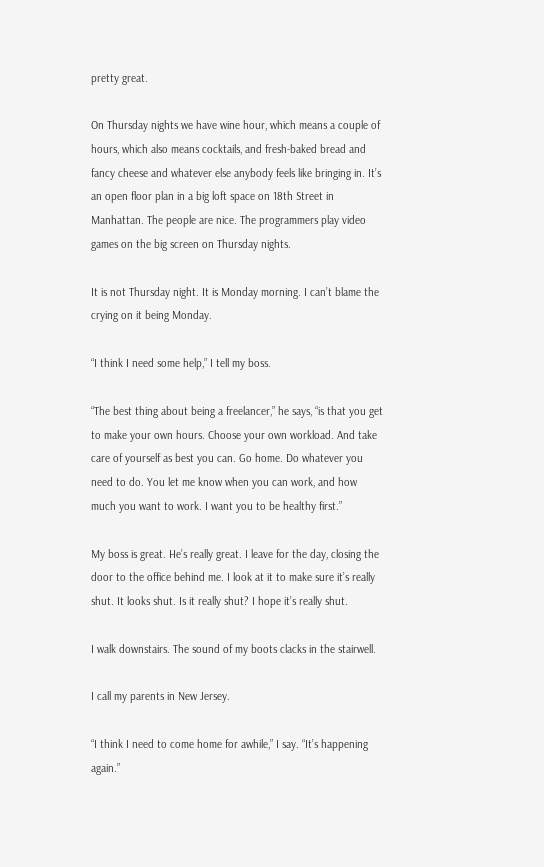pretty great.

On Thursday nights we have wine hour, which means a couple of hours, which also means cocktails, and fresh-baked bread and fancy cheese and whatever else anybody feels like bringing in. It’s an open floor plan in a big loft space on 18th Street in Manhattan. The people are nice. The programmers play video games on the big screen on Thursday nights.

It is not Thursday night. It is Monday morning. I can’t blame the crying on it being Monday.

“I think I need some help,” I tell my boss.

“The best thing about being a freelancer,” he says, “is that you get to make your own hours. Choose your own workload. And take care of yourself as best you can. Go home. Do whatever you need to do. You let me know when you can work, and how much you want to work. I want you to be healthy first.”

My boss is great. He’s really great. I leave for the day, closing the door to the office behind me. I look at it to make sure it’s really shut. It looks shut. Is it really shut? I hope it’s really shut.

I walk downstairs. The sound of my boots clacks in the stairwell.

I call my parents in New Jersey.

“I think I need to come home for awhile,” I say. “It’s happening again.”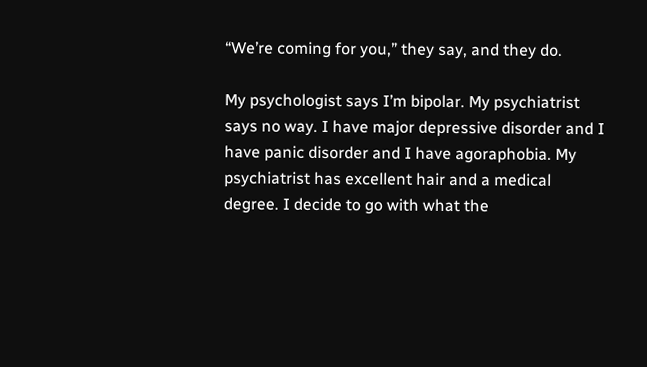“We’re coming for you,” they say, and they do.

My psychologist says I’m bipolar. My psychiatrist says no way. I have major depressive disorder and I have panic disorder and I have agoraphobia. My psychiatrist has excellent hair and a medical degree. I decide to go with what the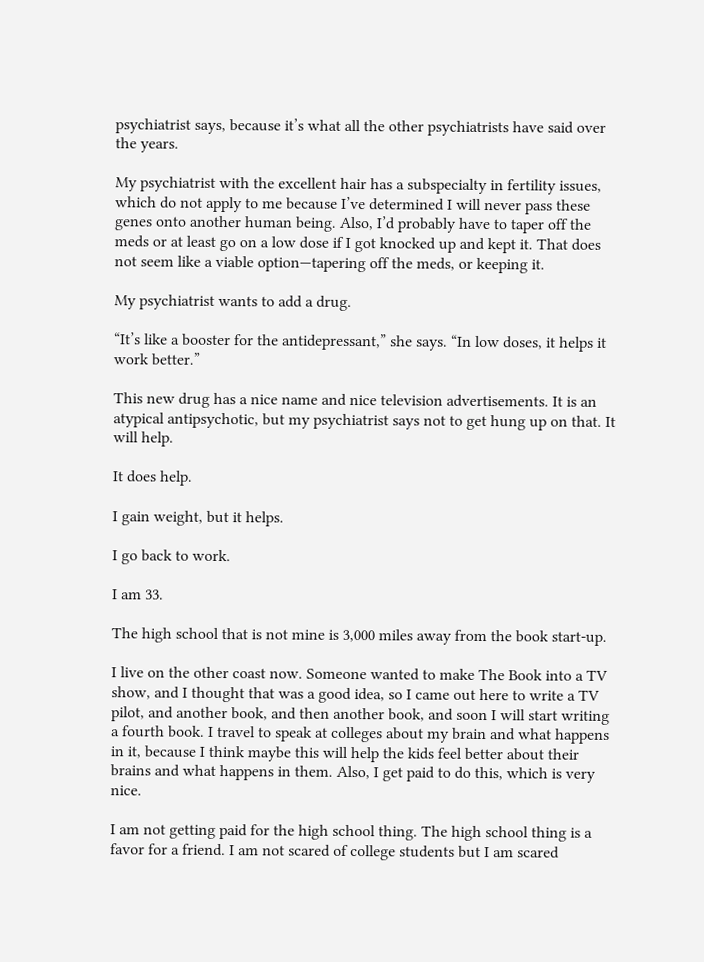psychiatrist says, because it’s what all the other psychiatrists have said over the years.

My psychiatrist with the excellent hair has a subspecialty in fertility issues, which do not apply to me because I’ve determined I will never pass these genes onto another human being. Also, I’d probably have to taper off the meds or at least go on a low dose if I got knocked up and kept it. That does not seem like a viable option—tapering off the meds, or keeping it.

My psychiatrist wants to add a drug.

“It’s like a booster for the antidepressant,” she says. “In low doses, it helps it work better.”

This new drug has a nice name and nice television advertisements. It is an atypical antipsychotic, but my psychiatrist says not to get hung up on that. It will help.

It does help.

I gain weight, but it helps.

I go back to work.

I am 33.

The high school that is not mine is 3,000 miles away from the book start-up.

I live on the other coast now. Someone wanted to make The Book into a TV show, and I thought that was a good idea, so I came out here to write a TV pilot, and another book, and then another book, and soon I will start writing a fourth book. I travel to speak at colleges about my brain and what happens in it, because I think maybe this will help the kids feel better about their brains and what happens in them. Also, I get paid to do this, which is very nice.

I am not getting paid for the high school thing. The high school thing is a favor for a friend. I am not scared of college students but I am scared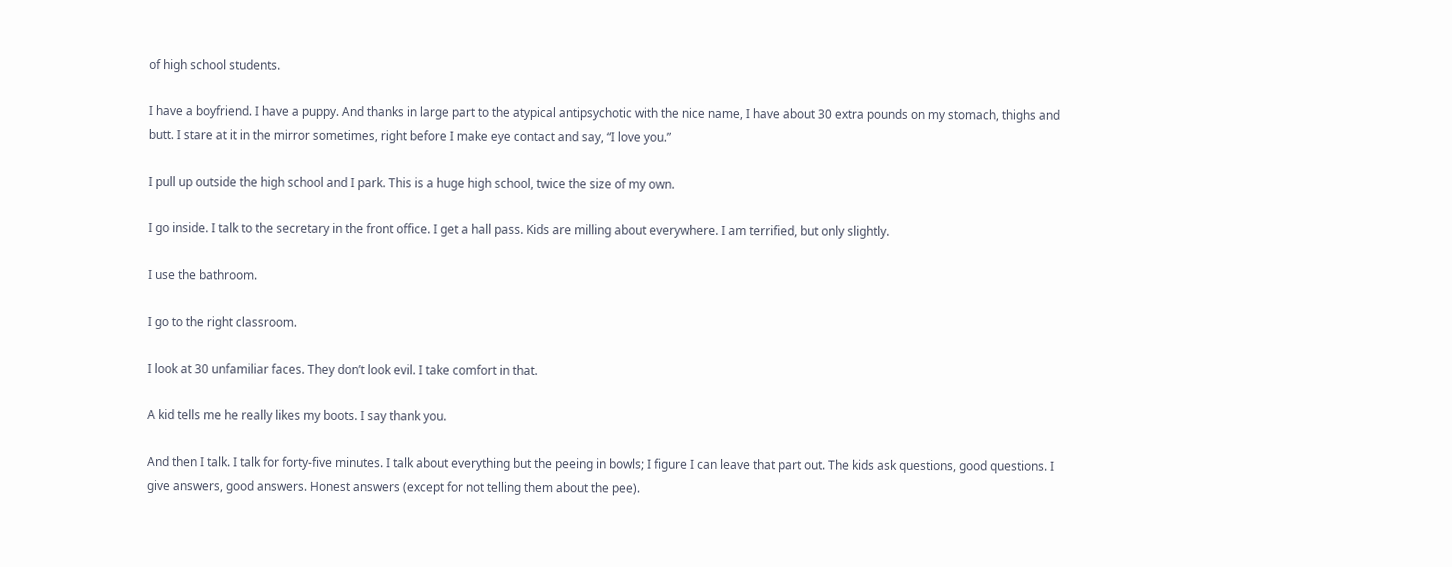of high school students.

I have a boyfriend. I have a puppy. And thanks in large part to the atypical antipsychotic with the nice name, I have about 30 extra pounds on my stomach, thighs and butt. I stare at it in the mirror sometimes, right before I make eye contact and say, “I love you.”

I pull up outside the high school and I park. This is a huge high school, twice the size of my own.

I go inside. I talk to the secretary in the front office. I get a hall pass. Kids are milling about everywhere. I am terrified, but only slightly.

I use the bathroom.

I go to the right classroom.

I look at 30 unfamiliar faces. They don’t look evil. I take comfort in that.

A kid tells me he really likes my boots. I say thank you.

And then I talk. I talk for forty-five minutes. I talk about everything but the peeing in bowls; I figure I can leave that part out. The kids ask questions, good questions. I give answers, good answers. Honest answers (except for not telling them about the pee).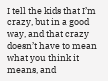I tell the kids that I’m crazy, but in a good way, and that crazy doesn’t have to mean what you think it means, and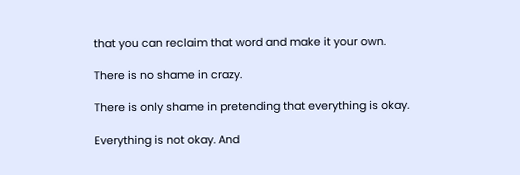that you can reclaim that word and make it your own.

There is no shame in crazy.

There is only shame in pretending that everything is okay.

Everything is not okay. And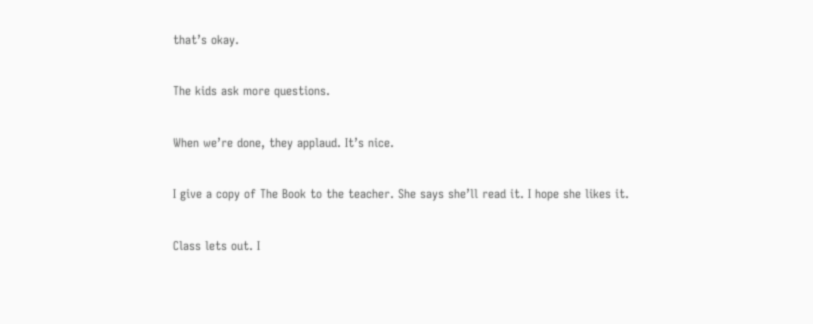that’s okay.

The kids ask more questions.

When we’re done, they applaud. It’s nice.

I give a copy of The Book to the teacher. She says she’ll read it. I hope she likes it.

Class lets out. I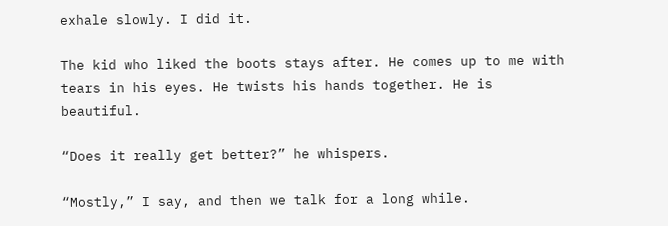exhale slowly. I did it.

The kid who liked the boots stays after. He comes up to me with tears in his eyes. He twists his hands together. He is beautiful.

“Does it really get better?” he whispers.

“Mostly,” I say, and then we talk for a long while.